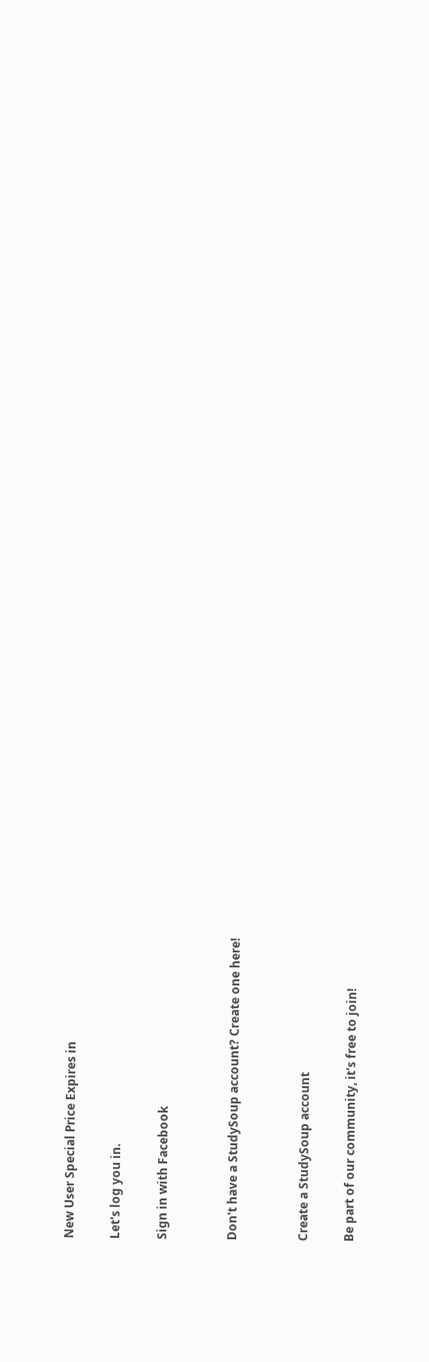New User Special Price Expires in

Let's log you in.

Sign in with Facebook


Don't have a StudySoup account? Create one here!


Create a StudySoup account

Be part of our community, it's free to join!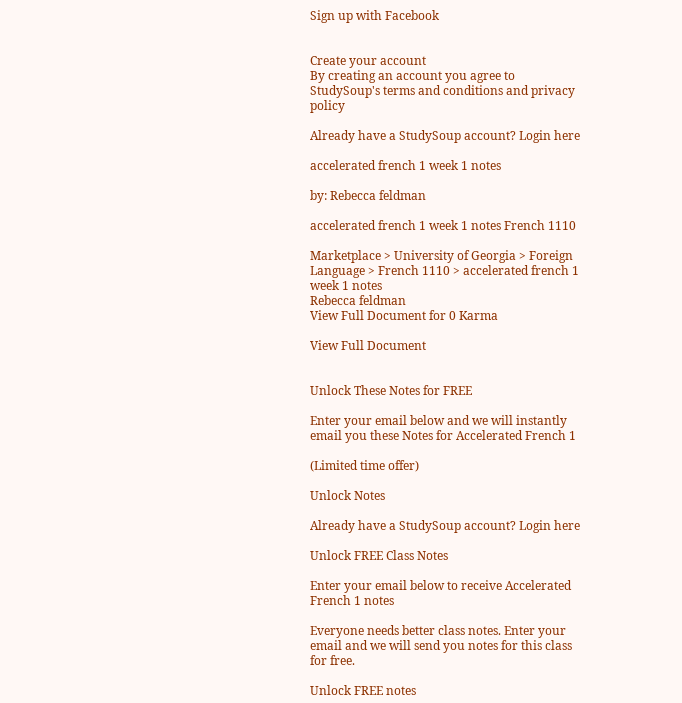Sign up with Facebook


Create your account
By creating an account you agree to StudySoup's terms and conditions and privacy policy

Already have a StudySoup account? Login here

accelerated french 1 week 1 notes

by: Rebecca feldman

accelerated french 1 week 1 notes French 1110

Marketplace > University of Georgia > Foreign Language > French 1110 > accelerated french 1 week 1 notes
Rebecca feldman
View Full Document for 0 Karma

View Full Document


Unlock These Notes for FREE

Enter your email below and we will instantly email you these Notes for Accelerated French 1

(Limited time offer)

Unlock Notes

Already have a StudySoup account? Login here

Unlock FREE Class Notes

Enter your email below to receive Accelerated French 1 notes

Everyone needs better class notes. Enter your email and we will send you notes for this class for free.

Unlock FREE notes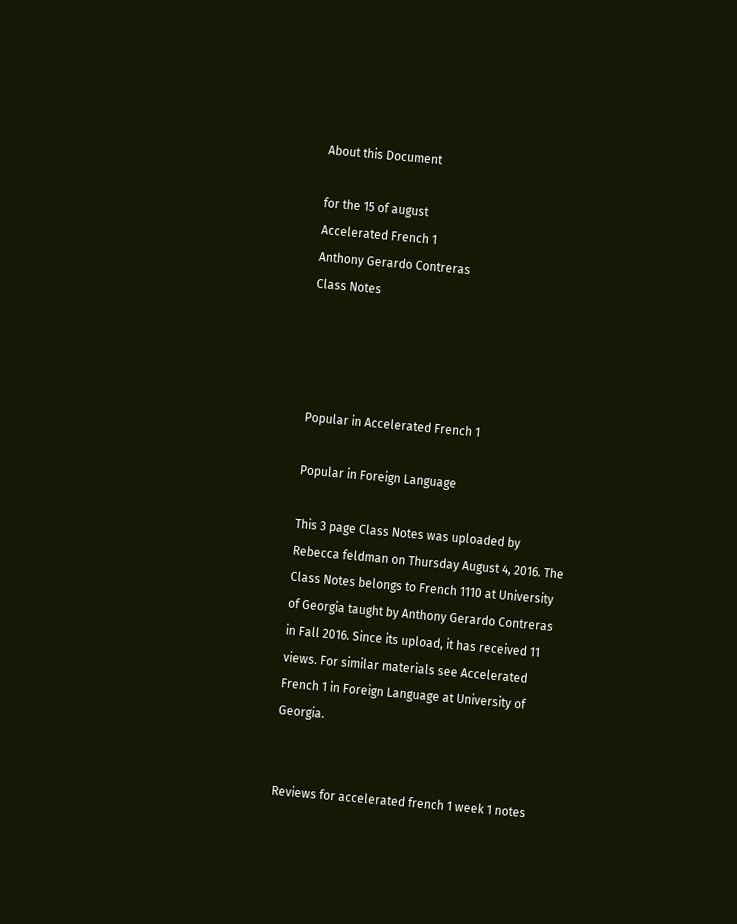About this Document

for the 15 of august
Accelerated French 1
Anthony Gerardo Contreras
Class Notes




Popular in Accelerated French 1

Popular in Foreign Language

This 3 page Class Notes was uploaded by Rebecca feldman on Thursday August 4, 2016. The Class Notes belongs to French 1110 at University of Georgia taught by Anthony Gerardo Contreras in Fall 2016. Since its upload, it has received 11 views. For similar materials see Accelerated French 1 in Foreign Language at University of Georgia.


Reviews for accelerated french 1 week 1 notes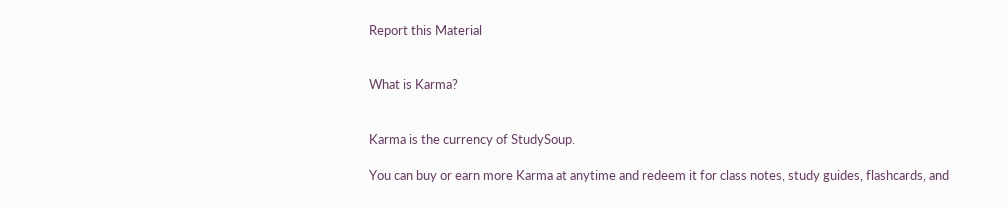Report this Material


What is Karma?


Karma is the currency of StudySoup.

You can buy or earn more Karma at anytime and redeem it for class notes, study guides, flashcards, and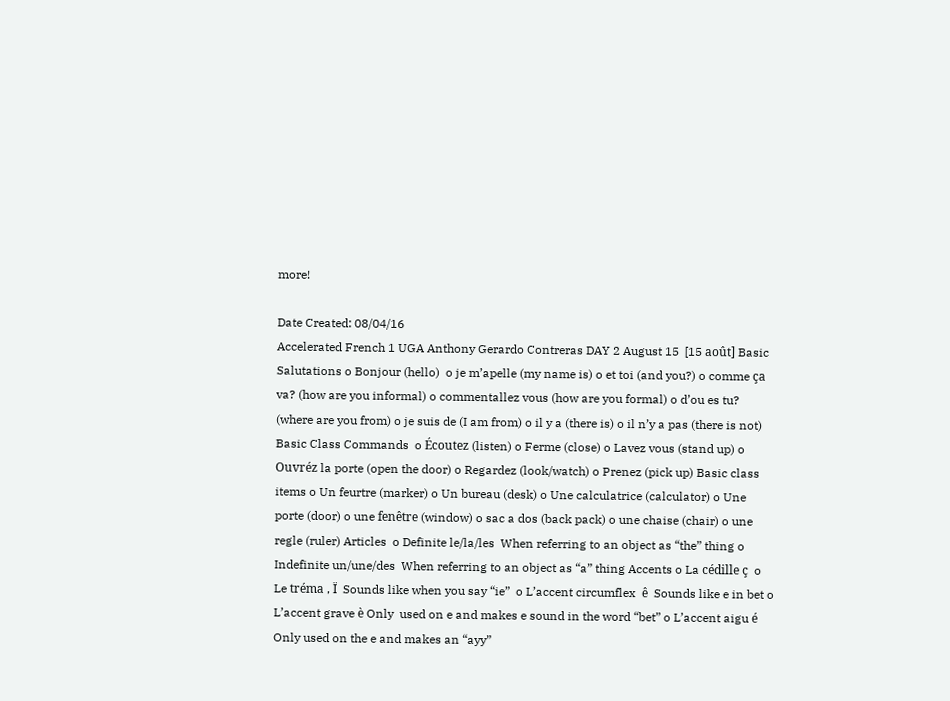more!

Date Created: 08/04/16
Accelerated French 1 UGA Anthony Gerardo Contreras DAY 2 August 15  [15 août] Basic Salutations o Bonjour (hello)  o je m’apelle (my name is) o et toi (and you?) o comme ça va? (how are you informal) o commentallez vous (how are you formal) o d’ou es tu? (where are you from) o je suis de (I am from) o il y a (there is) o il n’y a pas (there is not) Basic Class Commands  o Écoutez (listen) o Ferme (close) o Lavez vous (stand up) o Ouvréz la porte (open the door) o Regardez (look/watch) o Prenez (pick up) Basic class items o Un feurtre (marker) o Un bureau (desk) o Une calculatrice (calculator) o Une porte (door) o une fenêtre (window) o sac a dos (back pack) o une chaise (chair) o une regle (ruler) Articles  o Definite le/la/les  When referring to an object as “the” thing o Indefinite un/une/des  When referring to an object as “a” thing Accents o La cédille ç  o Le tréma , Ï  Sounds like when you say “ie”  o L’accent circumflex  ê  Sounds like e in bet o L’accent grave è Only  used on e and makes e sound in the word “bet” o L’accent aigu é Only used on the e and makes an “ayy”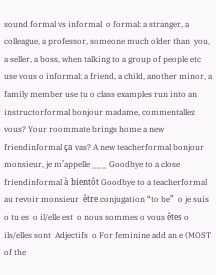sound formal vs informal  o formal: a stranger, a colleague, a professor, someone much older than  you, a seller, a boss, when talking to a group of people etc use vous o informal: a friend, a child, another minor, a family member use tu o class examples run into an instructorformal bonjour madame, commentallez  vous? Your roommate brings home a new friendinformal ça vas? A new teacherformal bonjour monsieur, je m’appelle ___ Goodbye to a close friendinformal à bientôt Goodbye to a teacherformal au revoir monsieur  être conjugation “to be”  o je suis o tu es  o il/elle est  o nous sommes o vous êtes o ils/elles sont  Adjectifs  o For feminine add an e (MOST of the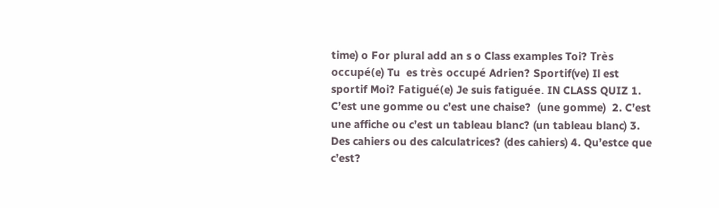time) o For plural add an s o Class examples Toi? Très occupé(e) Tu  es très occupé Adrien? Sportif(ve) Il est sportif Moi? Fatigué(e) Je suis fatiguée. IN CLASS QUIZ 1. C’est une gomme ou c’est une chaise?  (une gomme)  2. C’est une affiche ou c’est un tableau blanc? (un tableau blanc) 3. Des cahiers ou des calculatrices? (des cahiers) 4. Qu’estce que c’est?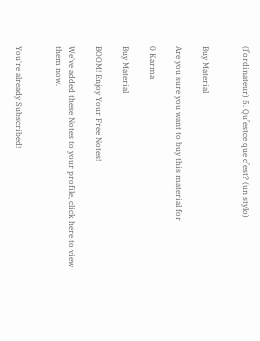(l’ordinateur) 5. Qu’estce que c’est? (un stylo)


Buy Material

Are you sure you want to buy this material for

0 Karma

Buy Material

BOOM! Enjoy Your Free Notes!

We've added these Notes to your profile, click here to view them now.


You're already Subscribed!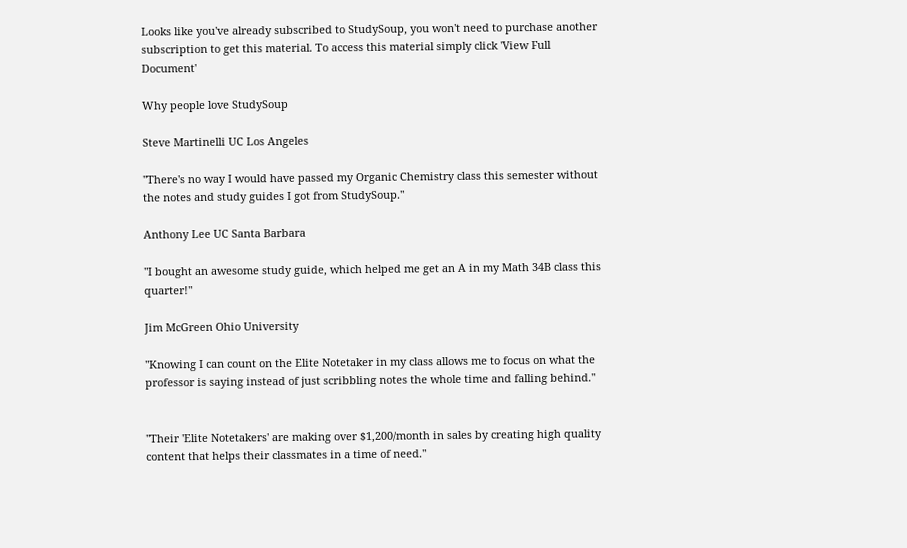Looks like you've already subscribed to StudySoup, you won't need to purchase another subscription to get this material. To access this material simply click 'View Full Document'

Why people love StudySoup

Steve Martinelli UC Los Angeles

"There's no way I would have passed my Organic Chemistry class this semester without the notes and study guides I got from StudySoup."

Anthony Lee UC Santa Barbara

"I bought an awesome study guide, which helped me get an A in my Math 34B class this quarter!"

Jim McGreen Ohio University

"Knowing I can count on the Elite Notetaker in my class allows me to focus on what the professor is saying instead of just scribbling notes the whole time and falling behind."


"Their 'Elite Notetakers' are making over $1,200/month in sales by creating high quality content that helps their classmates in a time of need."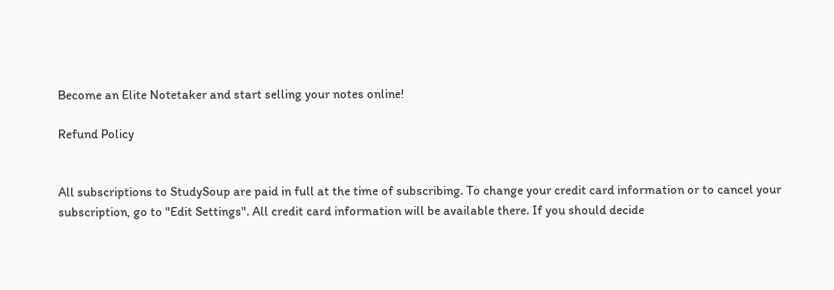Become an Elite Notetaker and start selling your notes online!

Refund Policy


All subscriptions to StudySoup are paid in full at the time of subscribing. To change your credit card information or to cancel your subscription, go to "Edit Settings". All credit card information will be available there. If you should decide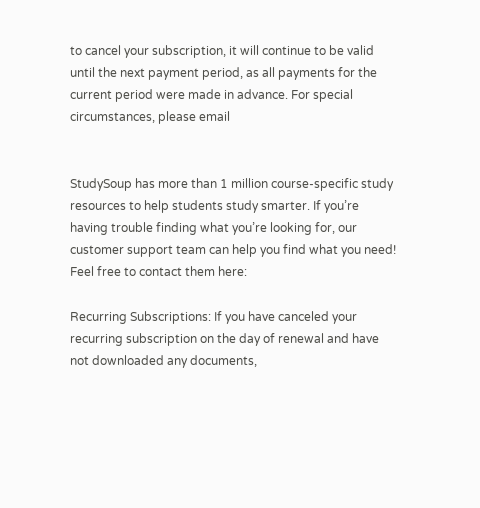to cancel your subscription, it will continue to be valid until the next payment period, as all payments for the current period were made in advance. For special circumstances, please email


StudySoup has more than 1 million course-specific study resources to help students study smarter. If you’re having trouble finding what you’re looking for, our customer support team can help you find what you need! Feel free to contact them here:

Recurring Subscriptions: If you have canceled your recurring subscription on the day of renewal and have not downloaded any documents,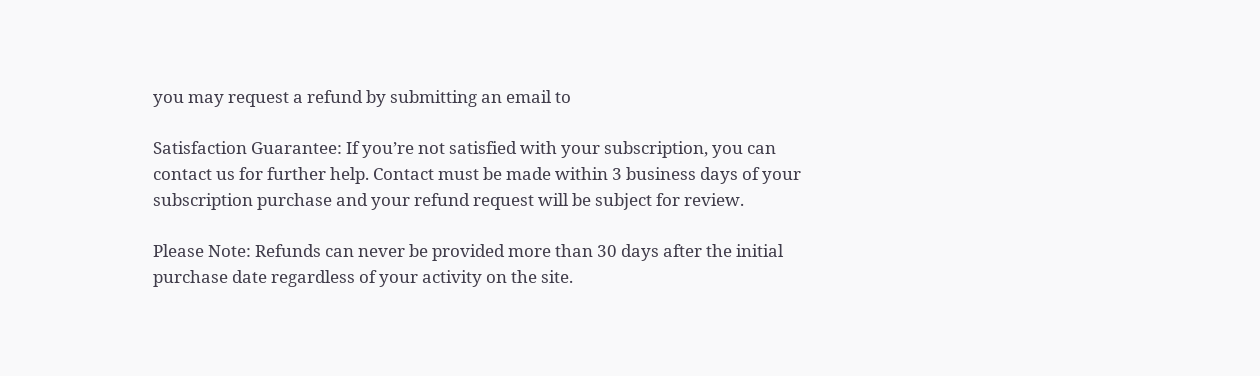you may request a refund by submitting an email to

Satisfaction Guarantee: If you’re not satisfied with your subscription, you can contact us for further help. Contact must be made within 3 business days of your subscription purchase and your refund request will be subject for review.

Please Note: Refunds can never be provided more than 30 days after the initial purchase date regardless of your activity on the site.